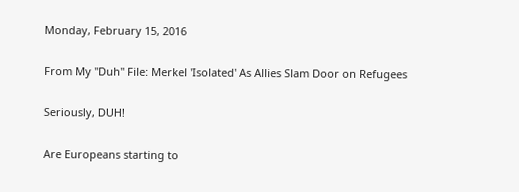Monday, February 15, 2016

From My "Duh" File: Merkel 'Isolated' As Allies Slam Door on Refugees

Seriously, DUH!

Are Europeans starting to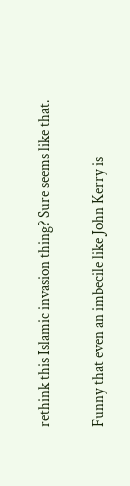rethink this Islamic invasion thing? Sure seems like that.

Funny that even an imbecile like John Kerry is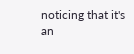noticing that it's an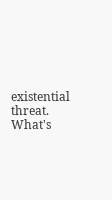existential threat. What's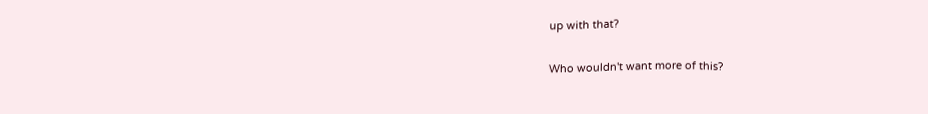up with that?

Who wouldn't want more of this?